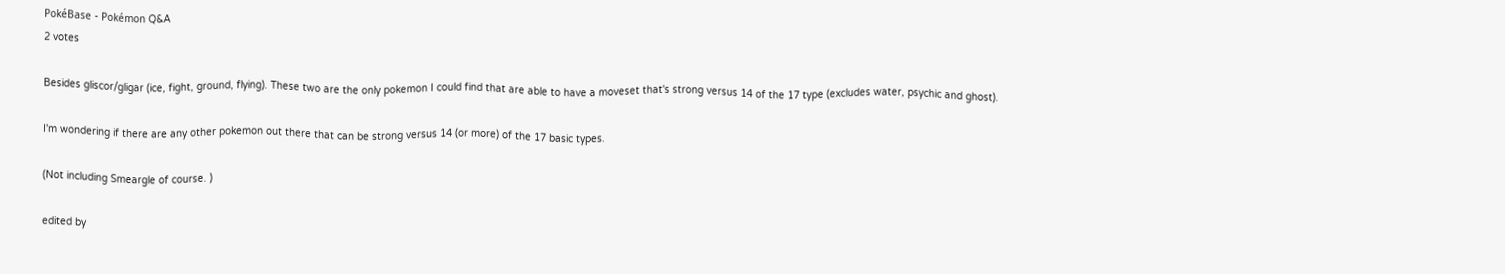PokéBase - Pokémon Q&A
2 votes

Besides gliscor/gligar (ice, fight, ground, flying). These two are the only pokemon I could find that are able to have a moveset that's strong versus 14 of the 17 type (excludes water, psychic and ghost).

I'm wondering if there are any other pokemon out there that can be strong versus 14 (or more) of the 17 basic types.

(Not including Smeargle of course. )

edited by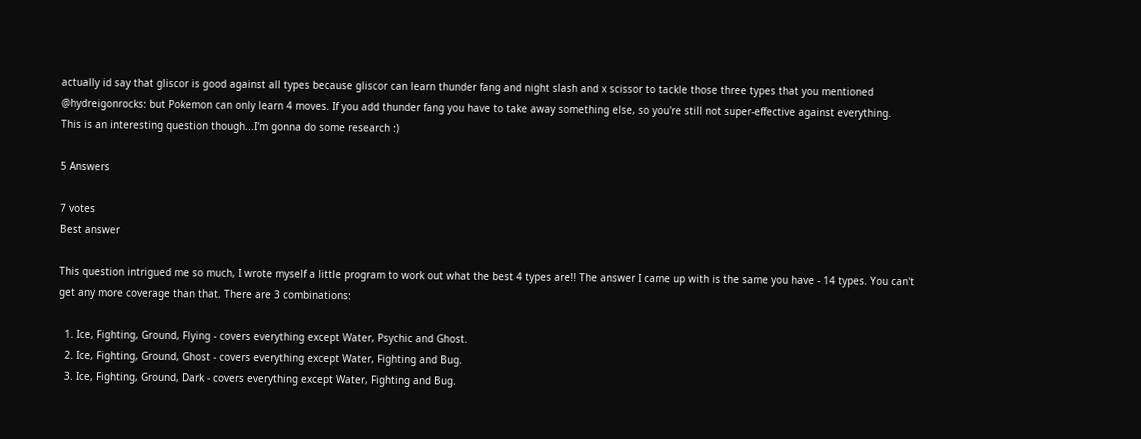actually id say that gliscor is good against all types because gliscor can learn thunder fang and night slash and x scissor to tackle those three types that you mentioned
@hydreigonrocks: but Pokemon can only learn 4 moves. If you add thunder fang you have to take away something else, so you're still not super-effective against everything.
This is an interesting question though...I'm gonna do some research :)

5 Answers

7 votes
Best answer

This question intrigued me so much, I wrote myself a little program to work out what the best 4 types are!! The answer I came up with is the same you have - 14 types. You can't get any more coverage than that. There are 3 combinations:

  1. Ice, Fighting, Ground, Flying - covers everything except Water, Psychic and Ghost.
  2. Ice, Fighting, Ground, Ghost - covers everything except Water, Fighting and Bug.
  3. Ice, Fighting, Ground, Dark - covers everything except Water, Fighting and Bug.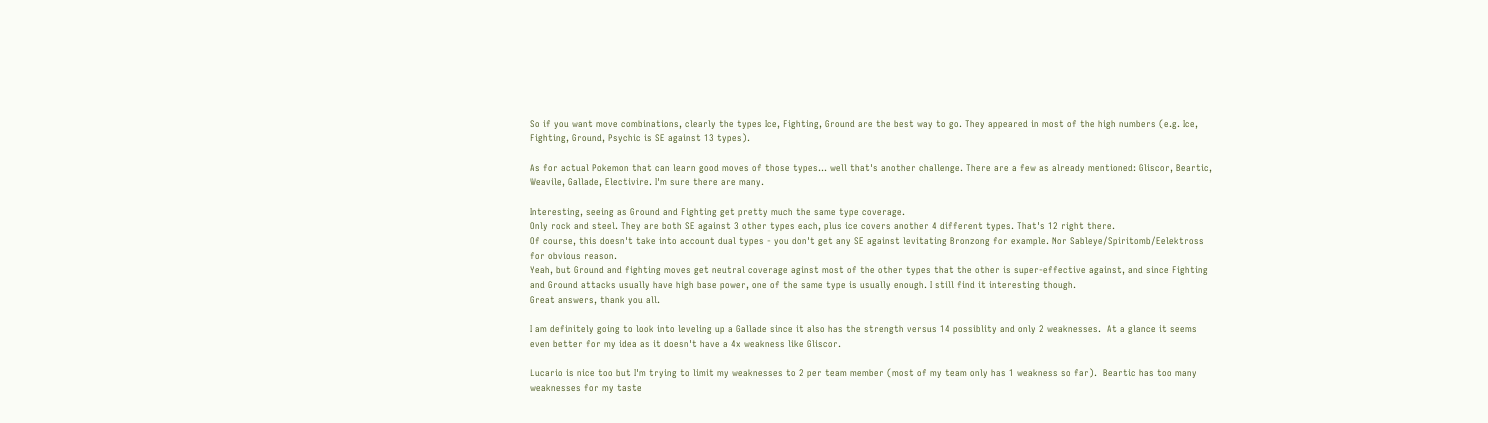So if you want move combinations, clearly the types Ice, Fighting, Ground are the best way to go. They appeared in most of the high numbers (e.g. Ice, Fighting, Ground, Psychic is SE against 13 types).

As for actual Pokemon that can learn good moves of those types... well that's another challenge. There are a few as already mentioned: Gliscor, Beartic, Weavile, Gallade, Electivire. I'm sure there are many.

Interesting, seeing as Ground and Fighting get pretty much the same type coverage.
Only rock and steel. They are both SE against 3 other types each, plus ice covers another 4 different types. That's 12 right there.
Of course, this doesn't take into account dual types - you don't get any SE against levitating Bronzong for example. Nor Sableye/Spiritomb/Eelektross for obvious reason.
Yeah, but Ground and fighting moves get neutral coverage aginst most of the other types that the other is super-effective against, and since Fighting and Ground attacks usually have high base power, one of the same type is usually enough. I still find it interesting though.
Great answers, thank you all.

I am definitely going to look into leveling up a Gallade since it also has the strength versus 14 possiblity and only 2 weaknesses.  At a glance it seems even better for my idea as it doesn't have a 4x weakness like Gliscor.

Lucario is nice too but I'm trying to limit my weaknesses to 2 per team member (most of my team only has 1 weakness so far).  Beartic has too many weaknesses for my taste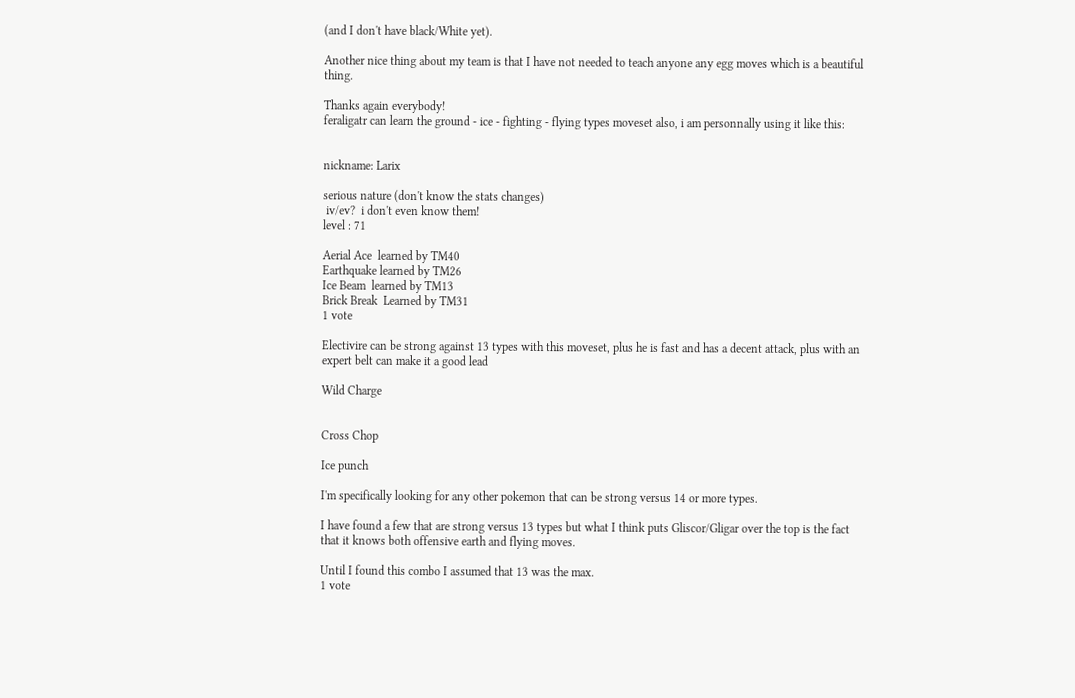(and I don't have black/White yet).

Another nice thing about my team is that I have not needed to teach anyone any egg moves which is a beautiful thing.

Thanks again everybody!
feraligatr can learn the ground - ice - fighting - flying types moveset also, i am personnally using it like this:


nickname: Larix

serious nature (don't know the stats changes)
 iv/ev?  i don't even know them!
level : 71

Aerial Ace  learned by TM40
Earthquake learned by TM26
Ice Beam  learned by TM13
Brick Break  Learned by TM31
1 vote

Electivire can be strong against 13 types with this moveset, plus he is fast and has a decent attack, plus with an expert belt can make it a good lead

Wild Charge


Cross Chop

Ice punch

I'm specifically looking for any other pokemon that can be strong versus 14 or more types.

I have found a few that are strong versus 13 types but what I think puts Gliscor/Gligar over the top is the fact that it knows both offensive earth and flying moves.

Until I found this combo I assumed that 13 was the max.
1 vote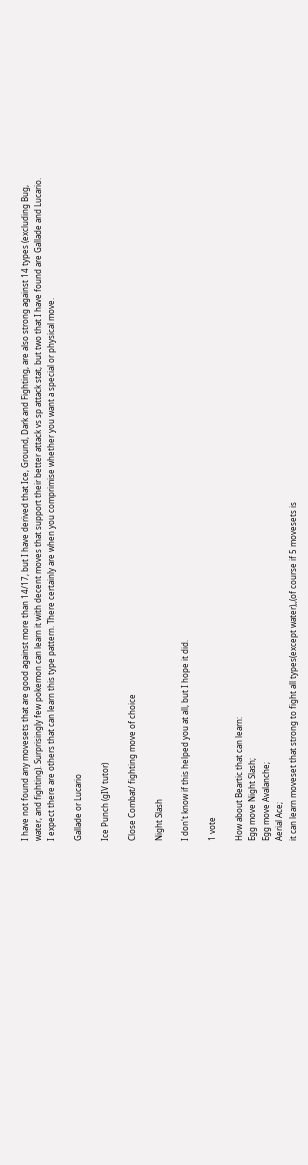I have not found any movesets that are good against more than 14/17, but I have derived that Ice, Ground, Dark and Fighting, are also strong against 14 types (excluding Bug, water, and fighting). Surprisingly few pokemon can learn it with decent moves that support their better attack vs sp attack stat, but two that I have found are Gallade and Lucario. I expect there are others that can learn this type pattern. There certainly are when you comprimise whether you want a special or physical move.

Gallade or Lucario

Ice Punch (gIV tutor)

Close Combat/ fighting move of choice

Night Slash

I don't know if this helped you at all, but I hope it did.

1 vote

How about Beartic that can learn:
Egg move Night Slash;
Egg move Avalanche;
Aerial Ace;
it can learn moveset that strong to fight all types(except water),,(of course if 5 movesets is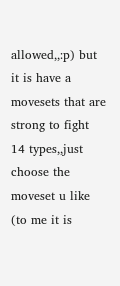allowed,,:p) but it is have a movesets that are strong to fight 14 types,,just choose the moveset u like (to me it is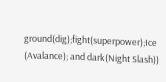ground(dig);fight(superpower);Ice (Avalance); and dark(Night Slash))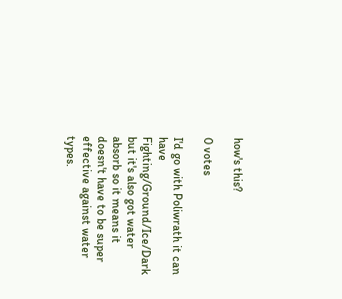how's this?

0 votes

I'd go with Poliwrath it can have Fighting/Ground/Ice/Dark but it's also got water absorb so it means it doesn't have to be super effective against water types.